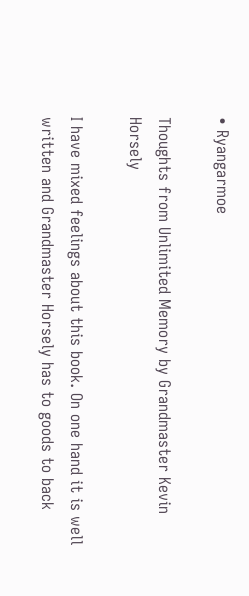• Ryangarmoe

Thoughts from Unlimited Memory by Grandmaster Kevin Horsely

I have mixed feelings about this book. On one hand it is well written and Grandmaster Horsely has to goods to back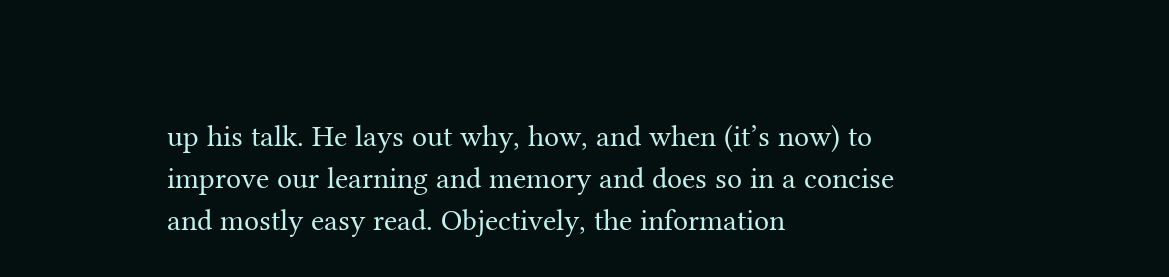up his talk. He lays out why, how, and when (it’s now) to improve our learning and memory and does so in a concise and mostly easy read. Objectively, the information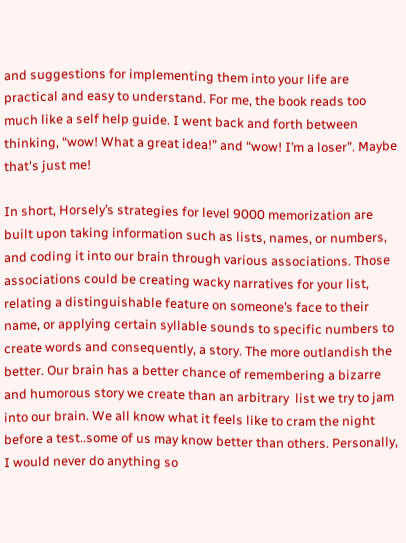and suggestions for implementing them into your life are practical and easy to understand. For me, the book reads too much like a self help guide. I went back and forth between thinking, “wow! What a great idea!” and “wow! I’m a loser”. Maybe that's just me!

In short, Horsely’s strategies for level 9000 memorization are built upon taking information such as lists, names, or numbers, and coding it into our brain through various associations. Those associations could be creating wacky narratives for your list, relating a distinguishable feature on someone’s face to their name, or applying certain syllable sounds to specific numbers to create words and consequently, a story. The more outlandish the better. Our brain has a better chance of remembering a bizarre and humorous story we create than an arbitrary  list we try to jam into our brain. We all know what it feels like to cram the night before a test..some of us may know better than others. Personally, I would never do anything so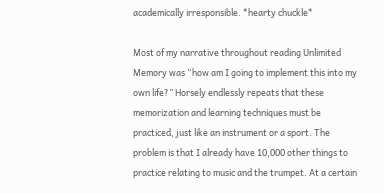academically irresponsible. *hearty chuckle*

Most of my narrative throughout reading Unlimited Memory was “how am I going to implement this into my own life?” Horsely endlessly repeats that these memorization and learning techniques must be practiced, just like an instrument or a sport. The problem is that I already have 10,000 other things to practice relating to music and the trumpet. At a certain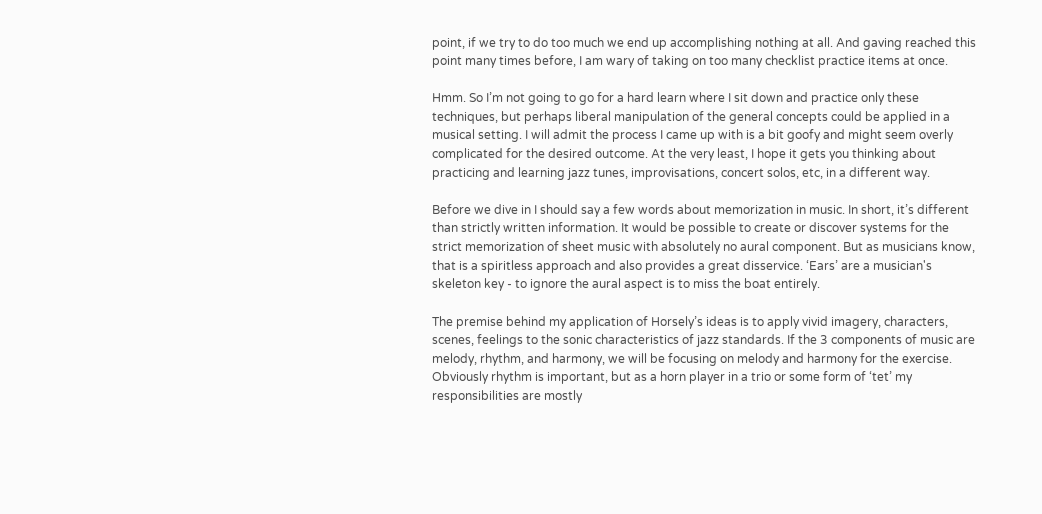point, if we try to do too much we end up accomplishing nothing at all. And gaving reached this point many times before, I am wary of taking on too many checklist practice items at once.

Hmm. So I’m not going to go for a hard learn where I sit down and practice only these techniques, but perhaps liberal manipulation of the general concepts could be applied in a musical setting. I will admit the process I came up with is a bit goofy and might seem overly complicated for the desired outcome. At the very least, I hope it gets you thinking about practicing and learning jazz tunes, improvisations, concert solos, etc, in a different way.

Before we dive in I should say a few words about memorization in music. In short, it’s different than strictly written information. It would be possible to create or discover systems for the strict memorization of sheet music with absolutely no aural component. But as musicians know, that is a spiritless approach and also provides a great disservice. ‘Ears’ are a musician's skeleton key - to ignore the aural aspect is to miss the boat entirely.

The premise behind my application of Horsely’s ideas is to apply vivid imagery, characters, scenes, feelings to the sonic characteristics of jazz standards. If the 3 components of music are melody, rhythm, and harmony, we will be focusing on melody and harmony for the exercise. Obviously rhythm is important, but as a horn player in a trio or some form of ‘tet’ my responsibilities are mostly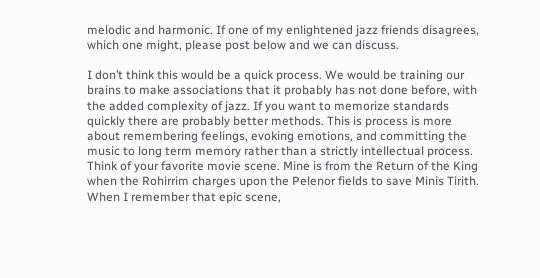melodic and harmonic. If one of my enlightened jazz friends disagrees, which one might, please post below and we can discuss.

I don’t think this would be a quick process. We would be training our brains to make associations that it probably has not done before, with the added complexity of jazz. If you want to memorize standards quickly there are probably better methods. This is process is more about remembering feelings, evoking emotions, and committing the music to long term memory rather than a strictly intellectual process. Think of your favorite movie scene. Mine is from the Return of the King when the Rohirrim charges upon the Pelenor fields to save Minis Tirith. When I remember that epic scene,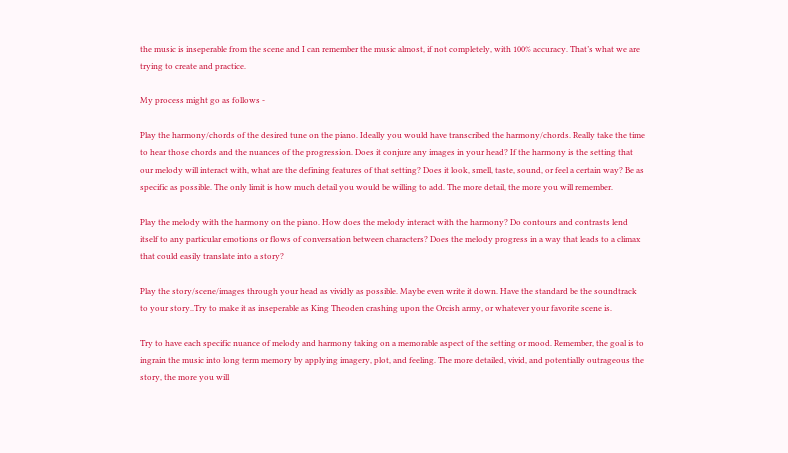the music is inseperable from the scene and I can remember the music almost, if not completely, with 100% accuracy. That’s what we are trying to create and practice.

My process might go as follows -

Play the harmony/chords of the desired tune on the piano. Ideally you would have transcribed the harmony/chords. Really take the time to hear those chords and the nuances of the progression. Does it conjure any images in your head? If the harmony is the setting that our melody will interact with, what are the defining features of that setting? Does it look, smell, taste, sound, or feel a certain way? Be as specific as possible. The only limit is how much detail you would be willing to add. The more detail, the more you will remember.

Play the melody with the harmony on the piano. How does the melody interact with the harmony? Do contours and contrasts lend itself to any particular emotions or flows of conversation between characters? Does the melody progress in a way that leads to a climax that could easily translate into a story?

Play the story/scene/images through your head as vividly as possible. Maybe even write it down. Have the standard be the soundtrack to your story..Try to make it as inseperable as King Theoden crashing upon the Orcish army, or whatever your favorite scene is.

Try to have each specific nuance of melody and harmony taking on a memorable aspect of the setting or mood. Remember, the goal is to ingrain the music into long term memory by applying imagery, plot, and feeling. The more detailed, vivid, and potentially outrageous the story, the more you will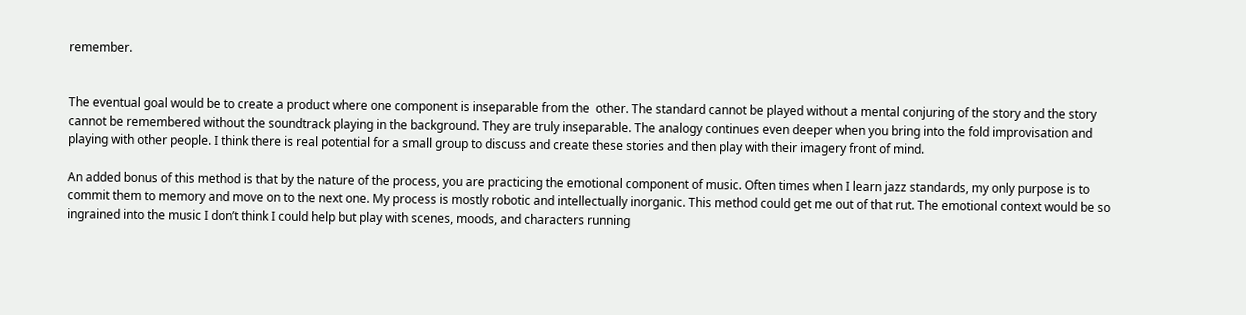remember.


The eventual goal would be to create a product where one component is inseparable from the  other. The standard cannot be played without a mental conjuring of the story and the story cannot be remembered without the soundtrack playing in the background. They are truly inseparable. The analogy continues even deeper when you bring into the fold improvisation and playing with other people. I think there is real potential for a small group to discuss and create these stories and then play with their imagery front of mind.

An added bonus of this method is that by the nature of the process, you are practicing the emotional component of music. Often times when I learn jazz standards, my only purpose is to commit them to memory and move on to the next one. My process is mostly robotic and intellectually inorganic. This method could get me out of that rut. The emotional context would be so ingrained into the music I don’t think I could help but play with scenes, moods, and characters running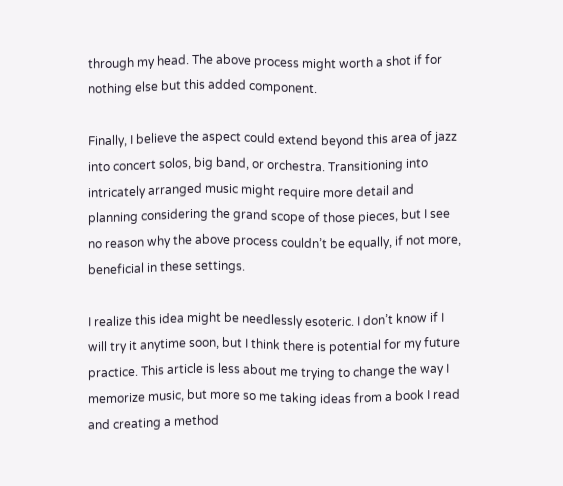through my head. The above process might worth a shot if for nothing else but this added component.

Finally, I believe the aspect could extend beyond this area of jazz into concert solos, big band, or orchestra. Transitioning into intricately arranged music might require more detail and planning considering the grand scope of those pieces, but I see no reason why the above process couldn’t be equally, if not more, beneficial in these settings.

I realize this idea might be needlessly esoteric. I don’t know if I will try it anytime soon, but I think there is potential for my future practice. This article is less about me trying to change the way I memorize music, but more so me taking ideas from a book I read and creating a method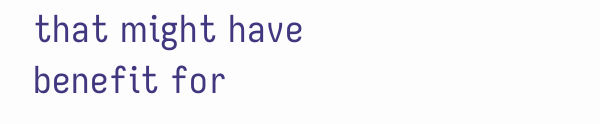that might have benefit for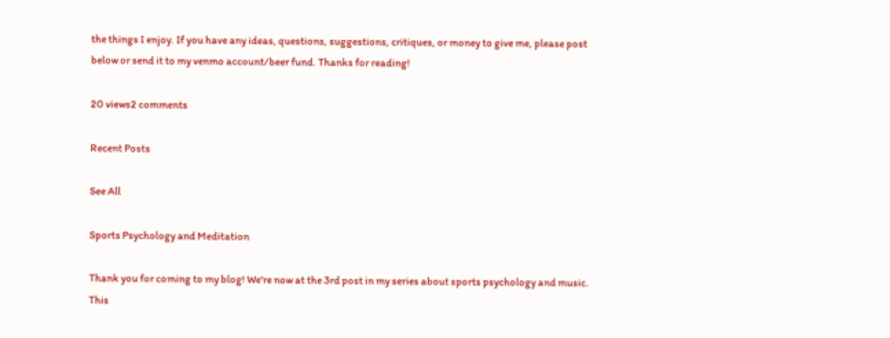the things I enjoy. If you have any ideas, questions, suggestions, critiques, or money to give me, please post below or send it to my venmo account/beer fund. Thanks for reading!

20 views2 comments

Recent Posts

See All

Sports Psychology and Meditation

Thank you for coming to my blog! We're now at the 3rd post in my series about sports psychology and music. This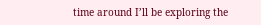time around I’ll be exploring the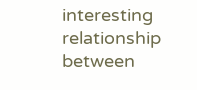interesting relationship between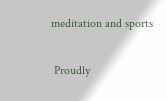meditation and sports

 Proudly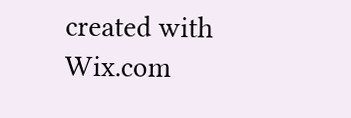created with Wix.com